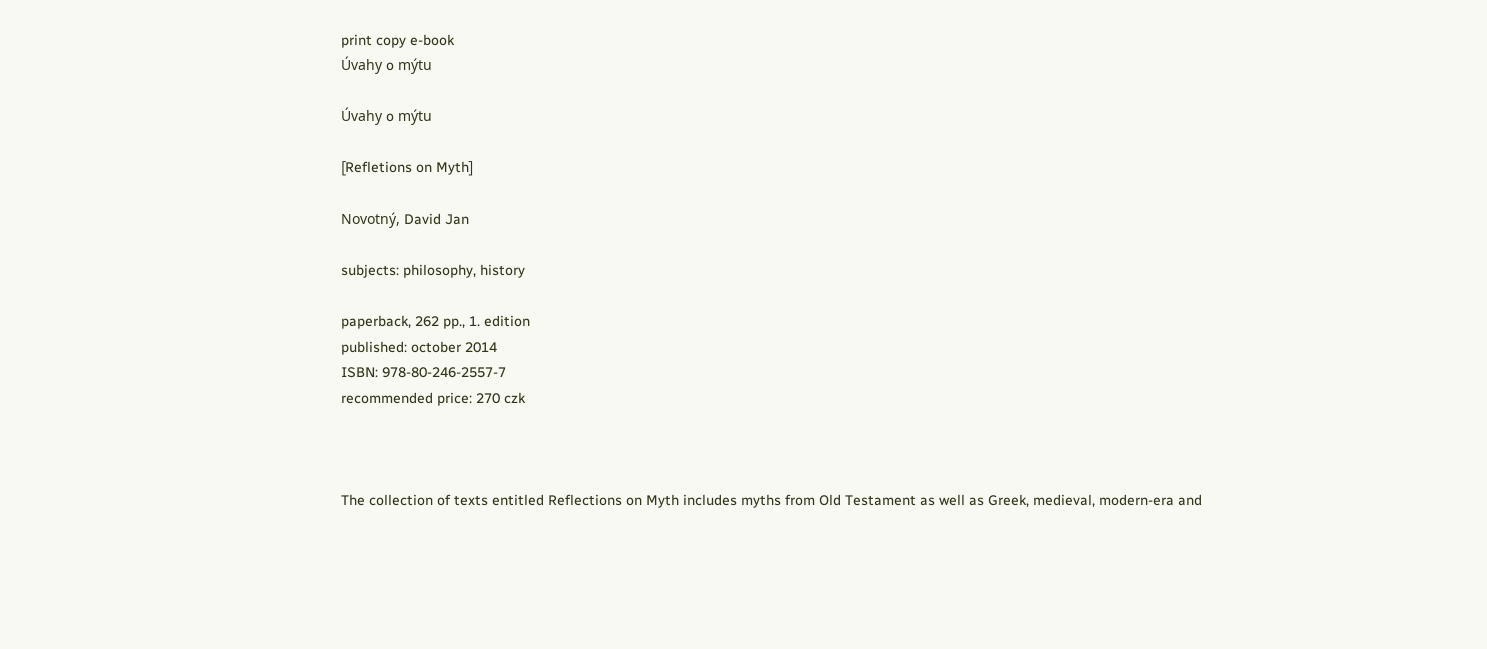print copy e-book
Úvahy o mýtu

Úvahy o mýtu

[Refletions on Myth]

Novotný, David Jan

subjects: philosophy, history

paperback, 262 pp., 1. edition
published: october 2014
ISBN: 978-80-246-2557-7
recommended price: 270 czk



The collection of texts entitled Reflections on Myth includes myths from Old Testament as well as Greek, medieval, modern-era and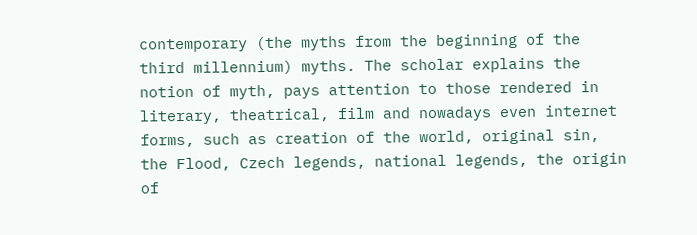contemporary (the myths from the beginning of the third millennium) myths. The scholar explains the notion of myth, pays attention to those rendered in literary, theatrical, film and nowadays even internet forms, such as creation of the world, original sin, the Flood, Czech legends, national legends, the origin of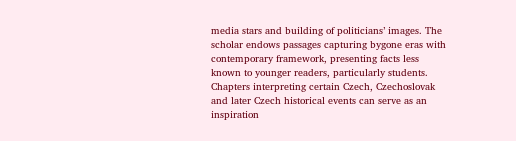media stars and building of politicians’ images. The scholar endows passages capturing bygone eras with contemporary framework, presenting facts less known to younger readers, particularly students. Chapters interpreting certain Czech, Czechoslovak and later Czech historical events can serve as an inspiration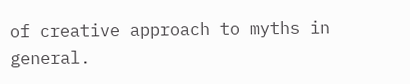of creative approach to myths in general.